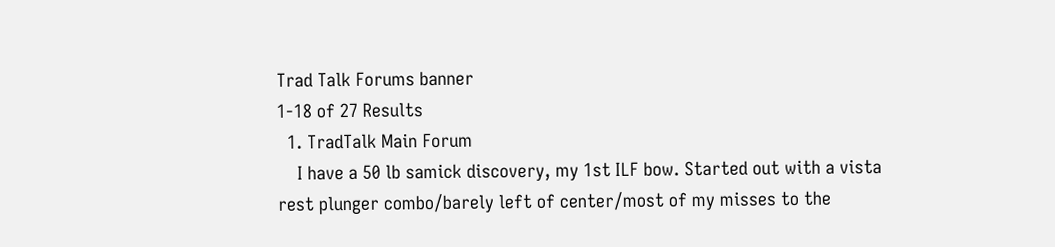Trad Talk Forums banner
1-18 of 27 Results
  1. TradTalk Main Forum
    I have a 50 lb samick discovery, my 1st ILF bow. Started out with a vista rest plunger combo/barely left of center/most of my misses to the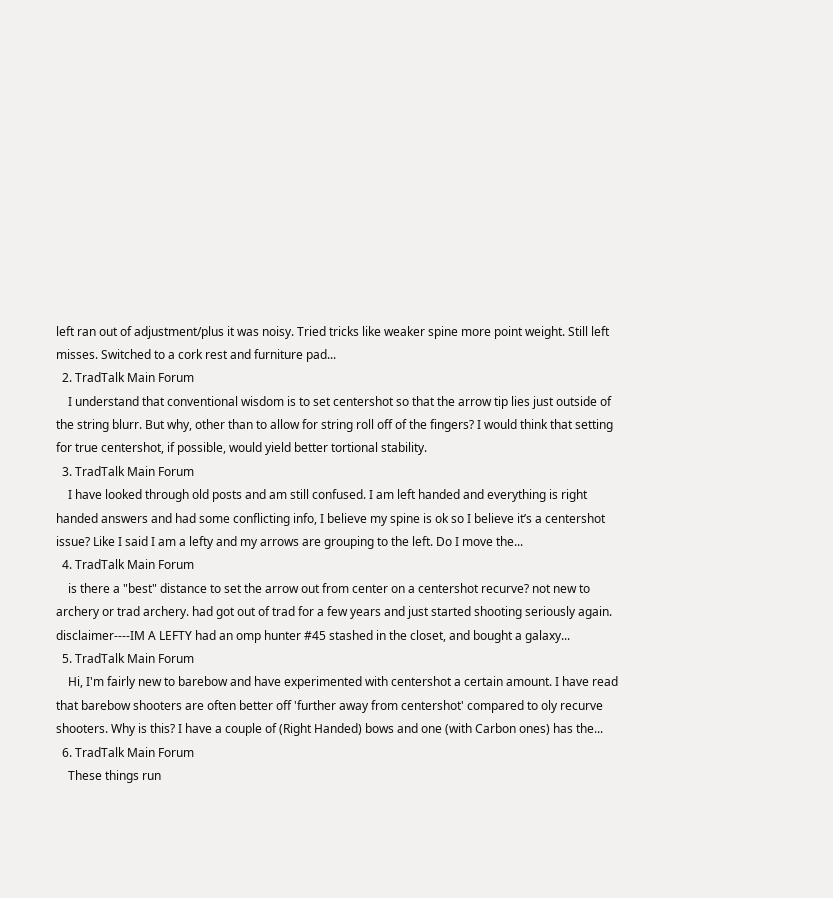left ran out of adjustment/plus it was noisy. Tried tricks like weaker spine more point weight. Still left misses. Switched to a cork rest and furniture pad...
  2. TradTalk Main Forum
    I understand that conventional wisdom is to set centershot so that the arrow tip lies just outside of the string blurr. But why, other than to allow for string roll off of the fingers? I would think that setting for true centershot, if possible, would yield better tortional stability.
  3. TradTalk Main Forum
    I have looked through old posts and am still confused. I am left handed and everything is right handed answers and had some conflicting info, I believe my spine is ok so I believe it’s a centershot issue? Like I said I am a lefty and my arrows are grouping to the left. Do I move the...
  4. TradTalk Main Forum
    is there a "best" distance to set the arrow out from center on a centershot recurve? not new to archery or trad archery. had got out of trad for a few years and just started shooting seriously again. disclaimer----IM A LEFTY had an omp hunter #45 stashed in the closet, and bought a galaxy...
  5. TradTalk Main Forum
    Hi, I'm fairly new to barebow and have experimented with centershot a certain amount. I have read that barebow shooters are often better off 'further away from centershot' compared to oly recurve shooters. Why is this? I have a couple of (Right Handed) bows and one (with Carbon ones) has the...
  6. TradTalk Main Forum
    These things run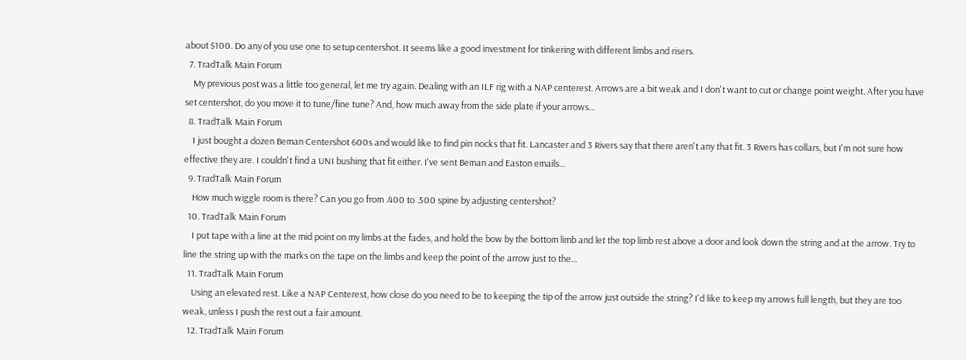about $100. Do any of you use one to setup centershot. It seems like a good investment for tinkering with different limbs and risers.
  7. TradTalk Main Forum
    My previous post was a little too general, let me try again. Dealing with an ILF rig with a NAP centerest. Arrows are a bit weak and I don't want to cut or change point weight. After you have set centershot, do you move it to tune/fine tune? And, how much away from the side plate if your arrows...
  8. TradTalk Main Forum
    I just bought a dozen Beman Centershot 600s and would like to find pin nocks that fit. Lancaster and 3 Rivers say that there aren't any that fit. 3 Rivers has collars, but I'm not sure how effective they are. I couldn't find a UNI bushing that fit either. I've sent Beman and Easton emails...
  9. TradTalk Main Forum
    How much wiggle room is there? Can you go from .400 to .500 spine by adjusting centershot?
  10. TradTalk Main Forum
    I put tape with a line at the mid point on my limbs at the fades, and hold the bow by the bottom limb and let the top limb rest above a door and look down the string and at the arrow. Try to line the string up with the marks on the tape on the limbs and keep the point of the arrow just to the...
  11. TradTalk Main Forum
    Using an elevated rest. Like a NAP Centerest, how close do you need to be to keeping the tip of the arrow just outside the string? I'd like to keep my arrows full length, but they are too weak, unless I push the rest out a fair amount.
  12. TradTalk Main Forum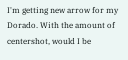I'm getting new arrow for my Dorado. With the amount of centershot, would I be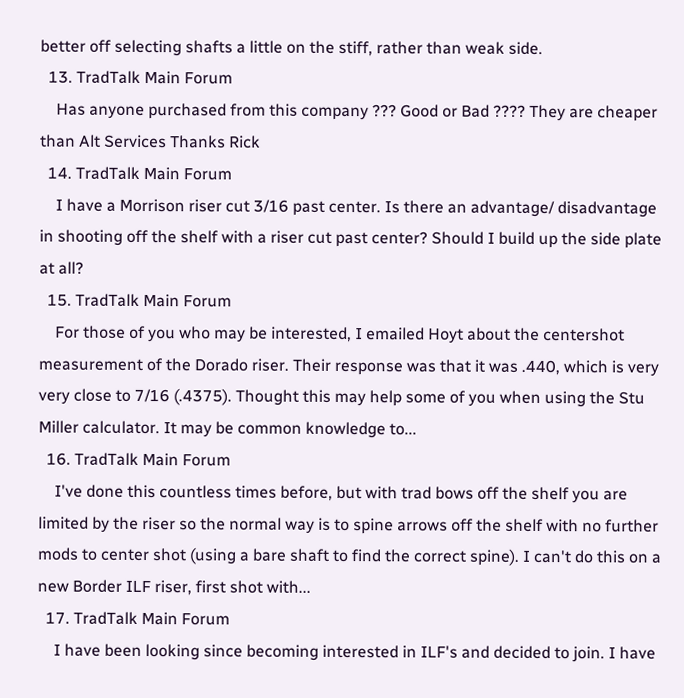better off selecting shafts a little on the stiff, rather than weak side.
  13. TradTalk Main Forum
    Has anyone purchased from this company ??? Good or Bad ???? They are cheaper than Alt Services Thanks Rick
  14. TradTalk Main Forum
    I have a Morrison riser cut 3/16 past center. Is there an advantage/ disadvantage in shooting off the shelf with a riser cut past center? Should I build up the side plate at all?
  15. TradTalk Main Forum
    For those of you who may be interested, I emailed Hoyt about the centershot measurement of the Dorado riser. Their response was that it was .440, which is very very close to 7/16 (.4375). Thought this may help some of you when using the Stu Miller calculator. It may be common knowledge to...
  16. TradTalk Main Forum
    I've done this countless times before, but with trad bows off the shelf you are limited by the riser so the normal way is to spine arrows off the shelf with no further mods to center shot (using a bare shaft to find the correct spine). I can't do this on a new Border ILF riser, first shot with...
  17. TradTalk Main Forum
    I have been looking since becoming interested in ILF's and decided to join. I have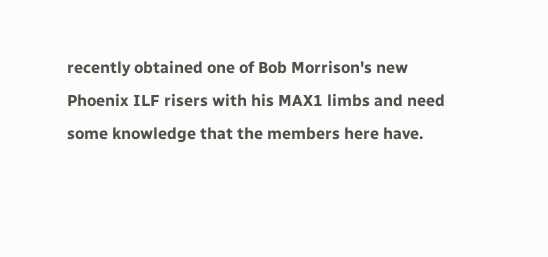recently obtained one of Bob Morrison's new Phoenix ILF risers with his MAX1 limbs and need some knowledge that the members here have.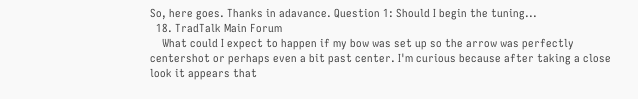So, here goes. Thanks in adavance. Question 1: Should I begin the tuning...
  18. TradTalk Main Forum
    What could I expect to happen if my bow was set up so the arrow was perfectly centershot or perhaps even a bit past center. I'm curious because after taking a close look it appears that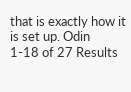that is exactly how it is set up. Odin
1-18 of 27 Results